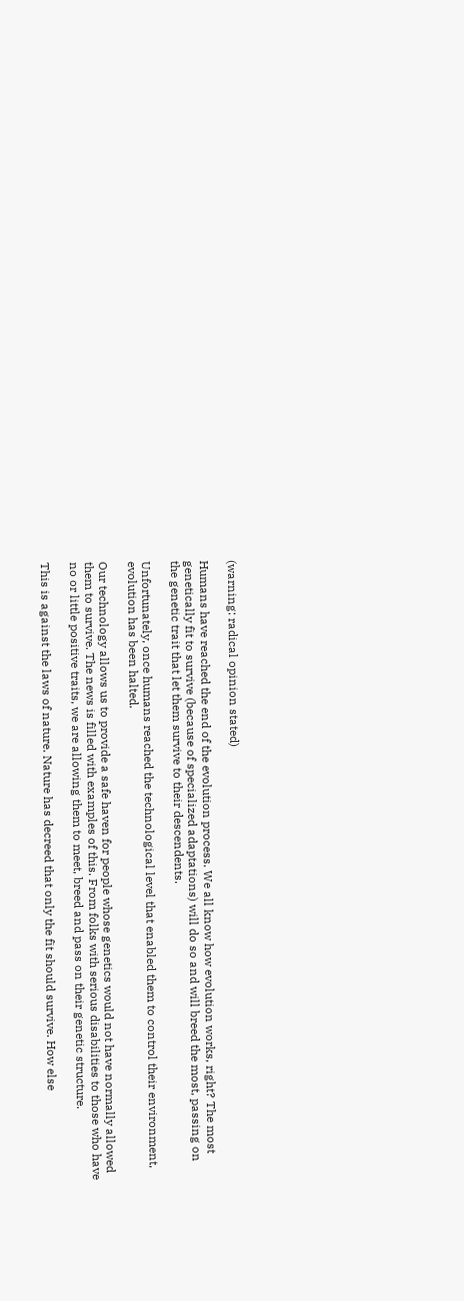(warning: radical opinion stated)

Humans have reached the end of the evolution process. We all know how evolution works, right? The most genetically fit to survive (because of specialized adaptations) will do so and will breed the most, passing on the genetic trait that let them survive to their descendents.

Unfortunately, once humans reached the technological level that enabled them to control their environment, evolution has been halted.

Our technology allows us to provide a safe haven for people whose genetics would not have normally allowed them to survive. The news is filled with examples of this. From folks with serious disabilities to those who have no or little positive traits, we are allowing them to meet, breed and pass on their genetic structure.

This is against the laws of nature. Nature has decreed that only the fit should survive. How else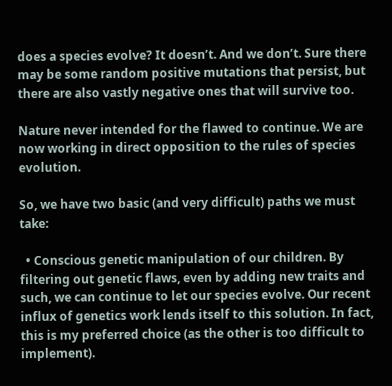does a species evolve? It doesn’t. And we don’t. Sure there may be some random positive mutations that persist, but there are also vastly negative ones that will survive too.

Nature never intended for the flawed to continue. We are now working in direct opposition to the rules of species evolution.

So, we have two basic (and very difficult) paths we must take:

  • Conscious genetic manipulation of our children. By filtering out genetic flaws, even by adding new traits and such, we can continue to let our species evolve. Our recent influx of genetics work lends itself to this solution. In fact, this is my preferred choice (as the other is too difficult to implement).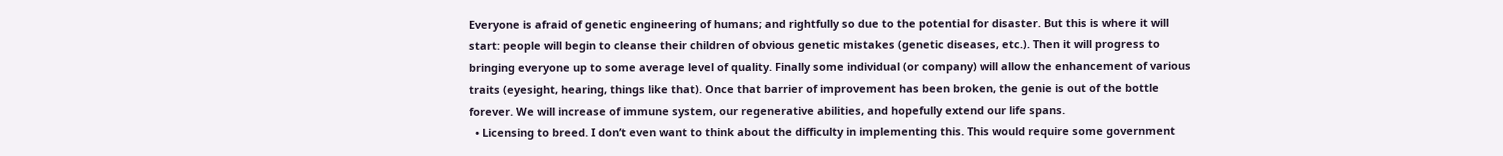Everyone is afraid of genetic engineering of humans; and rightfully so due to the potential for disaster. But this is where it will start: people will begin to cleanse their children of obvious genetic mistakes (genetic diseases, etc.). Then it will progress to bringing everyone up to some average level of quality. Finally some individual (or company) will allow the enhancement of various traits (eyesight, hearing, things like that). Once that barrier of improvement has been broken, the genie is out of the bottle forever. We will increase of immune system, our regenerative abilities, and hopefully extend our life spans.
  • Licensing to breed. I don’t even want to think about the difficulty in implementing this. This would require some government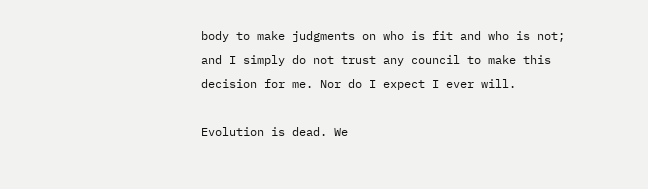body to make judgments on who is fit and who is not; and I simply do not trust any council to make this decision for me. Nor do I expect I ever will.

Evolution is dead. We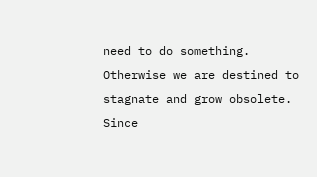need to do something. Otherwise we are destined to stagnate and grow obsolete. Since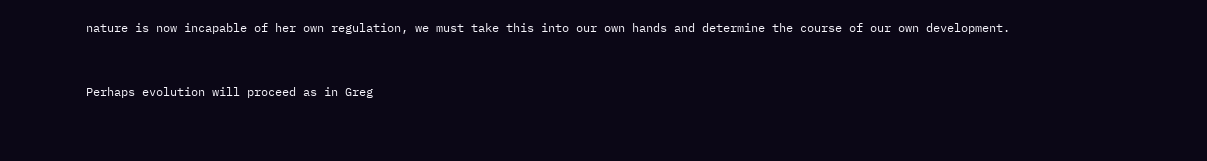nature is now incapable of her own regulation, we must take this into our own hands and determine the course of our own development.


Perhaps evolution will proceed as in Greg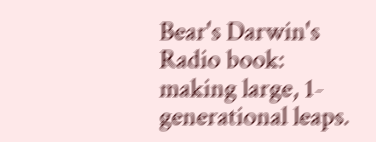Bear's Darwin's Radio book: making large, 1-generational leaps.